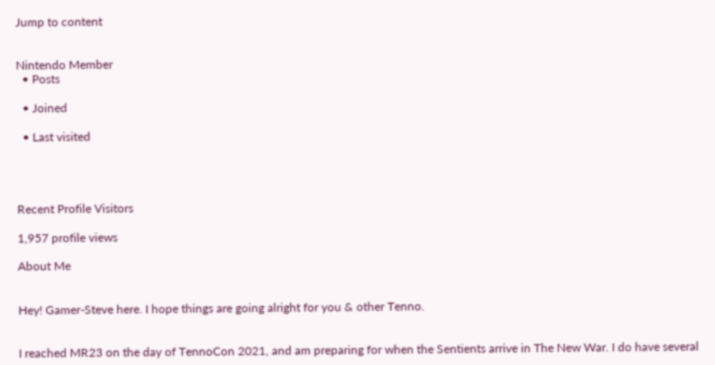Jump to content


Nintendo Member
  • Posts

  • Joined

  • Last visited




Recent Profile Visitors

1,957 profile views

About Me


Hey! Gamer-Steve here. I hope things are going alright for you & other Tenno.


I reached MR23 on the day of TennoCon 2021, and am preparing for when the Sentients arrive in The New War. I do have several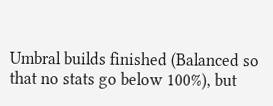Umbral builds finished (Balanced so that no stats go below 100%), but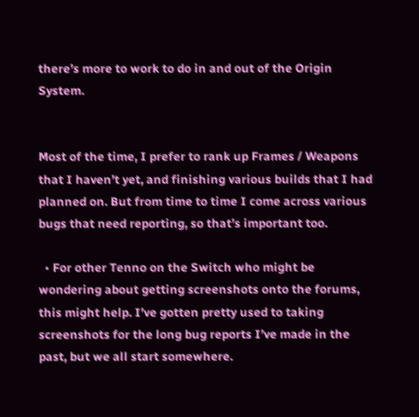there’s more to work to do in and out of the Origin System.


Most of the time, I prefer to rank up Frames / Weapons that I haven’t yet, and finishing various builds that I had planned on. But from time to time I come across various bugs that need reporting, so that’s important too.

  • For other Tenno on the Switch who might be wondering about getting screenshots onto the forums, this might help. I’ve gotten pretty used to taking screenshots for the long bug reports I’ve made in the past, but we all start somewhere.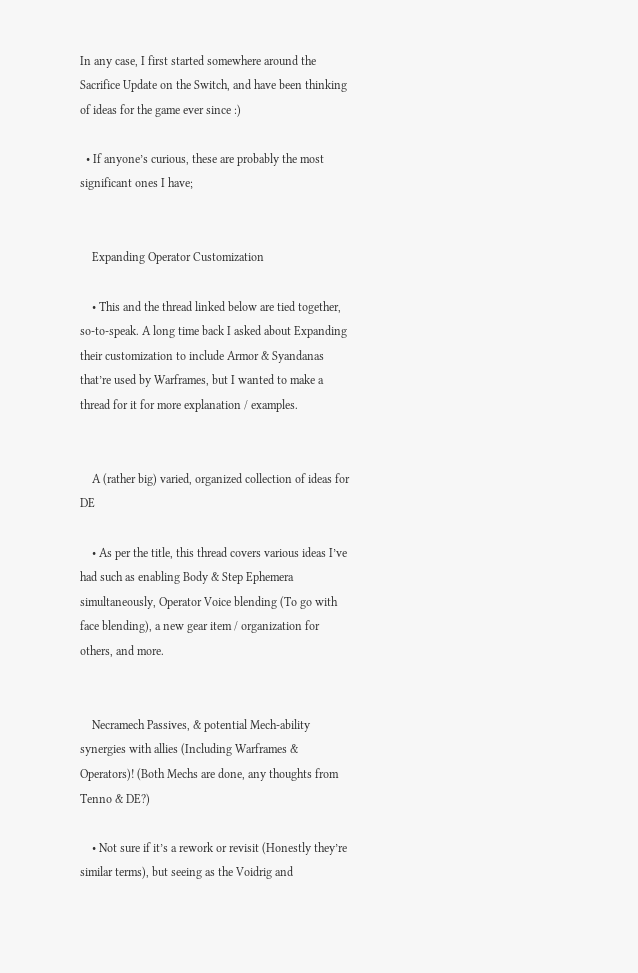In any case, I first started somewhere around the Sacrifice Update on the Switch, and have been thinking of ideas for the game ever since :)

  • If anyone’s curious, these are probably the most significant ones I have;


    Expanding Operator Customization

    • This and the thread linked below are tied together, so-to-speak. A long time back I asked about Expanding their customization to include Armor & Syandanas that’re used by Warframes, but I wanted to make a thread for it for more explanation / examples.


    A (rather big) varied, organized collection of ideas for DE

    • As per the title, this thread covers various ideas I’ve had such as enabling Body & Step Ephemera simultaneously, Operator Voice blending (To go with face blending), a new gear item / organization for others, and more.


    Necramech Passives, & potential Mech-ability synergies with allies (Including Warframes & Operators)! (Both Mechs are done, any thoughts from Tenno & DE?)

    • Not sure if it’s a rework or revisit (Honestly they’re similar terms), but seeing as the Voidrig and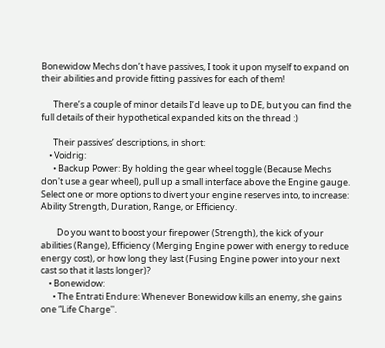Bonewidow Mechs don’t have passives, I took it upon myself to expand on their abilities and provide fitting passives for each of them!

      There’s a couple of minor details I’d leave up to DE, but you can find the full details of their hypothetical expanded kits on the thread :)

      Their passives’ descriptions, in short:
    • Voidrig:
      • Backup Power: By holding the gear wheel toggle (Because Mechs don't use a gear wheel), pull up a small interface above the Engine gauge. Select one or more options to divert your engine reserves into, to increase: Ability Strength, Duration, Range, or Efficiency.

        Do you want to boost your firepower (Strength), the kick of your abilities (Range), Efficiency (Merging Engine power with energy to reduce energy cost), or how long they last (Fusing Engine power into your next cast so that it lasts longer)?
    • Bonewidow:
      • The Entrati Endure: Whenever Bonewidow kills an enemy, she gains one “Life Charge''.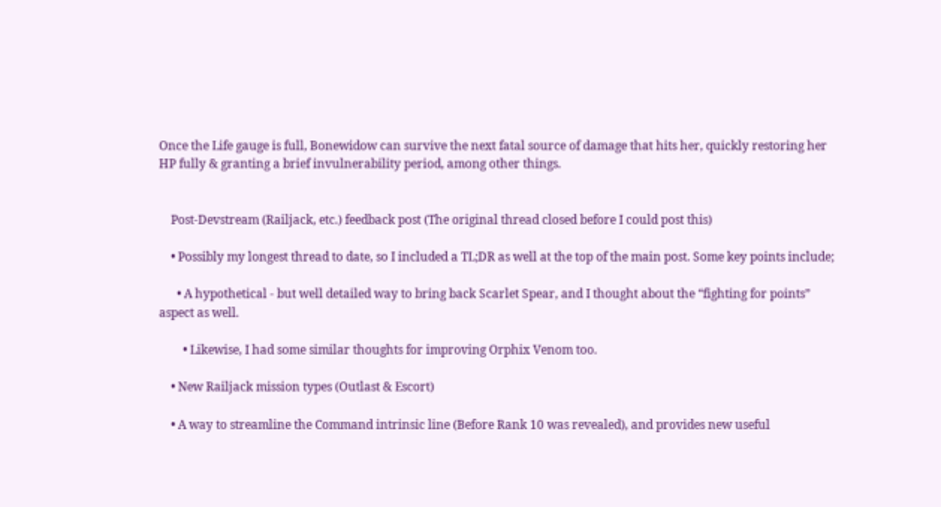Once the Life gauge is full, Bonewidow can survive the next fatal source of damage that hits her, quickly restoring her HP fully & granting a brief invulnerability period, among other things.


    Post-Devstream (Railjack, etc.) feedback post (The original thread closed before I could post this)

    • Possibly my longest thread to date, so I included a TL;DR as well at the top of the main post. Some key points include;

      • A hypothetical - but well detailed way to bring back Scarlet Spear, and I thought about the “fighting for points” aspect as well.

        • Likewise, I had some similar thoughts for improving Orphix Venom too.

    • New Railjack mission types (Outlast & Escort)

    • A way to streamline the Command intrinsic line (Before Rank 10 was revealed), and provides new useful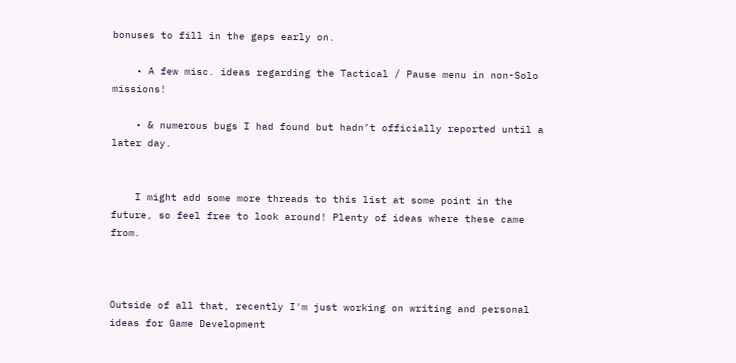bonuses to fill in the gaps early on.

    • A few misc. ideas regarding the Tactical / Pause menu in non-Solo missions!

    • & numerous bugs I had found but hadn’t officially reported until a later day.


    I might add some more threads to this list at some point in the future, so feel free to look around! Plenty of ideas where these came from.



Outside of all that, recently I'm just working on writing and personal ideas for Game Development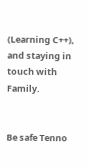(Learning C++), and staying in touch with Family.


Be safe Tenno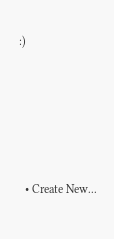:)







  • Create New...